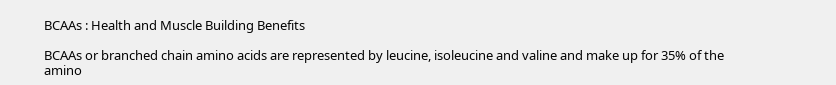BCAAs : Health and Muscle Building Benefits

BCAAs or branched chain amino acids are represented by leucine, isoleucine and valine and make up for 35% of the amino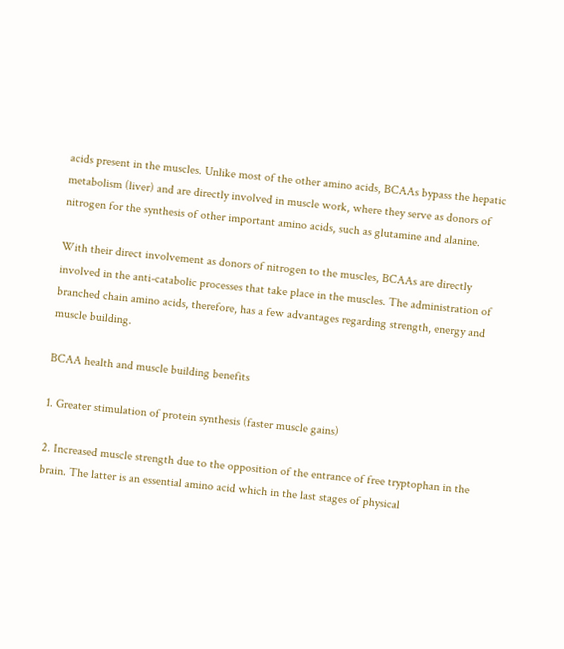acids present in the muscles. Unlike most of the other amino acids, BCAAs bypass the hepatic metabolism (liver) and are directly involved in muscle work, where they serve as donors of nitrogen for the synthesis of other important amino acids, such as glutamine and alanine.

With their direct involvement as donors of nitrogen to the muscles, BCAAs are directly involved in the anti-catabolic processes that take place in the muscles. The administration of branched chain amino acids, therefore, has a few advantages regarding strength, energy and muscle building.

BCAA health and muscle building benefits

1. Greater stimulation of protein synthesis (faster muscle gains)

2. Increased muscle strength due to the opposition of the entrance of free tryptophan in the brain. The latter is an essential amino acid which in the last stages of physical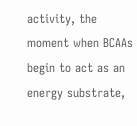activity, the moment when BCAAs begin to act as an energy substrate,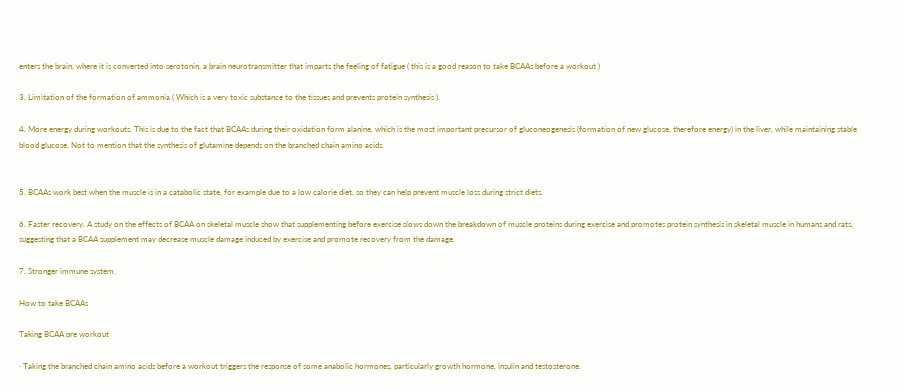enters the brain, where it is converted into serotonin, a brain neurotransmitter that imparts the feeling of fatigue ( this is a good reason to take BCAAs before a workout )

3. Limitation of the formation of ammonia ( Which is a very toxic substance to the tissues and prevents protein synthesis ).

4. More energy during workouts. This is due to the fact that BCAAs during their oxidation form alanine, which is the most important precursor of gluconeogenesis (formation of new glucose, therefore energy) in the liver, while maintaining stable blood glucose. Not to mention that the synthesis of glutamine depends on the branched chain amino acids.


5. BCAAs work best when the muscle is in a catabolic state, for example due to a low calorie diet, so they can help prevent muscle loss during strict diets.

6. Faster recovery. A study on the effects of BCAA on skeletal muscle show that supplementing before exercise slows down the breakdown of muscle proteins during exercise and promotes protein synthesis in skeletal muscle in humans and rats, suggesting that a BCAA supplement may decrease muscle damage induced by exercise and promote recovery from the damage.

7. Stronger immune system.

How to take BCAAs

Taking BCAA pre workout

· Taking the branched chain amino acids before a workout triggers the response of some anabolic hormones, particularly growth hormone, insulin and testosterone.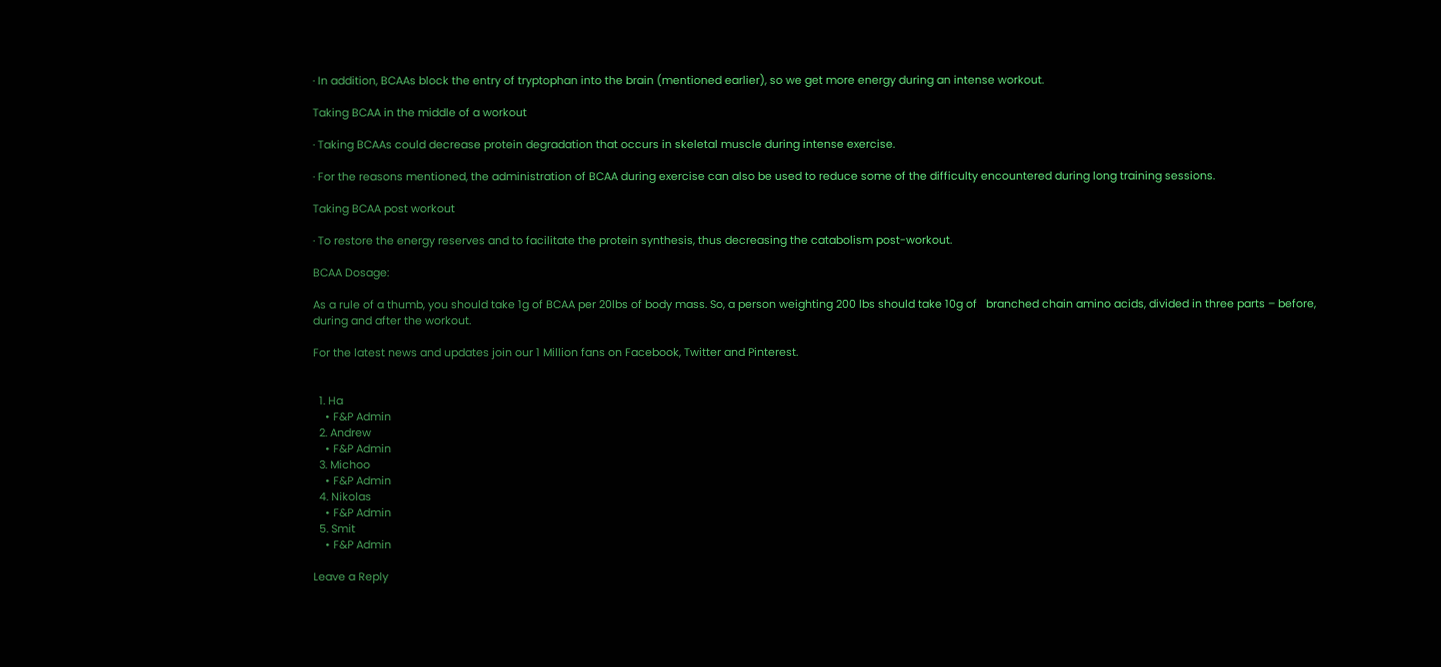· In addition, BCAAs block the entry of tryptophan into the brain (mentioned earlier), so we get more energy during an intense workout.

Taking BCAA in the middle of a workout

· Taking BCAAs could decrease protein degradation that occurs in skeletal muscle during intense exercise.

· For the reasons mentioned, the administration of BCAA during exercise can also be used to reduce some of the difficulty encountered during long training sessions.

Taking BCAA post workout

· To restore the energy reserves and to facilitate the protein synthesis, thus decreasing the catabolism post-workout.

BCAA Dosage:

As a rule of a thumb, you should take 1g of BCAA per 20lbs of body mass. So, a person weighting 200 lbs should take 10g of   branched chain amino acids, divided in three parts – before, during and after the workout.

For the latest news and updates join our 1 Million fans on Facebook, Twitter and Pinterest.


  1. Ha
    • F&P Admin
  2. Andrew
    • F&P Admin
  3. Michoo
    • F&P Admin
  4. Nikolas
    • F&P Admin
  5. Smit
    • F&P Admin

Leave a Reply